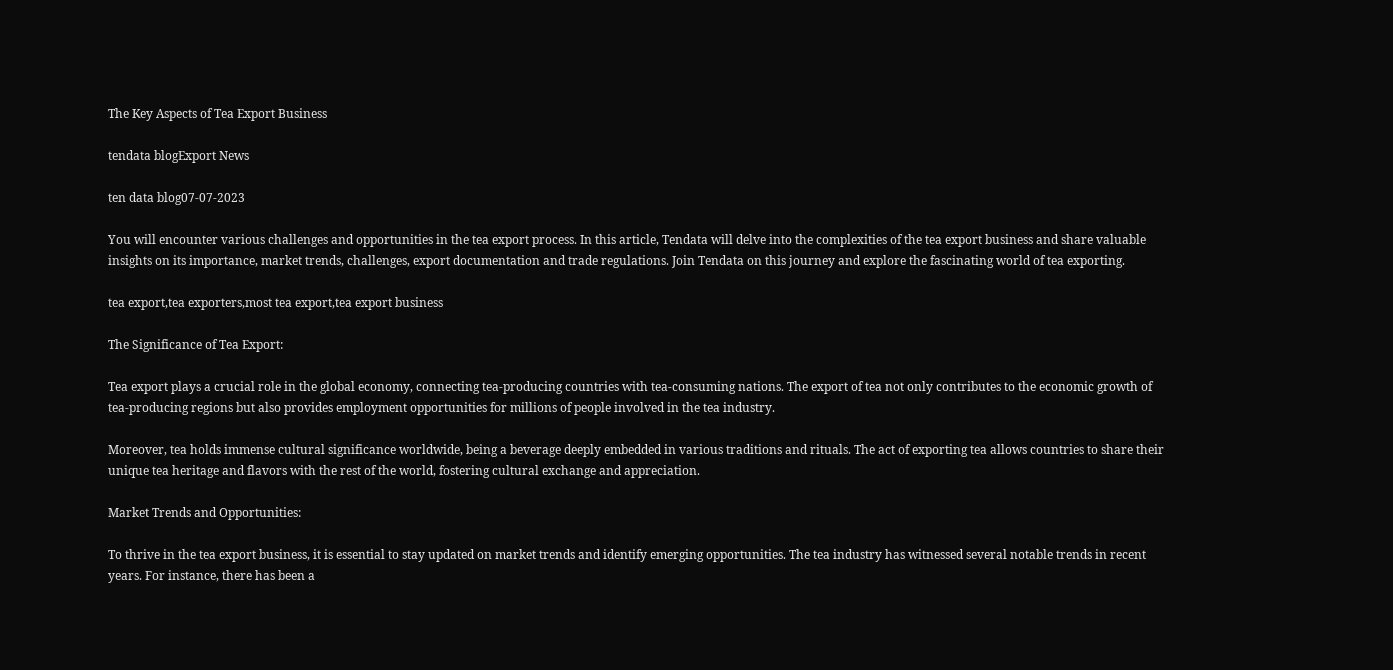The Key Aspects of Tea Export Business

tendata blogExport News

ten data blog07-07-2023

You will encounter various challenges and opportunities in the tea export process. In this article, Tendata will delve into the complexities of the tea export business and share valuable insights on its importance, market trends, challenges, export documentation and trade regulations. Join Tendata on this journey and explore the fascinating world of tea exporting.

tea export,tea exporters,most tea export,tea export business

The Significance of Tea Export:

Tea export plays a crucial role in the global economy, connecting tea-producing countries with tea-consuming nations. The export of tea not only contributes to the economic growth of tea-producing regions but also provides employment opportunities for millions of people involved in the tea industry.

Moreover, tea holds immense cultural significance worldwide, being a beverage deeply embedded in various traditions and rituals. The act of exporting tea allows countries to share their unique tea heritage and flavors with the rest of the world, fostering cultural exchange and appreciation.

Market Trends and Opportunities:

To thrive in the tea export business, it is essential to stay updated on market trends and identify emerging opportunities. The tea industry has witnessed several notable trends in recent years. For instance, there has been a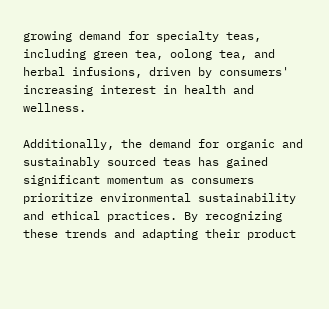growing demand for specialty teas, including green tea, oolong tea, and herbal infusions, driven by consumers' increasing interest in health and wellness.

Additionally, the demand for organic and sustainably sourced teas has gained significant momentum as consumers prioritize environmental sustainability and ethical practices. By recognizing these trends and adapting their product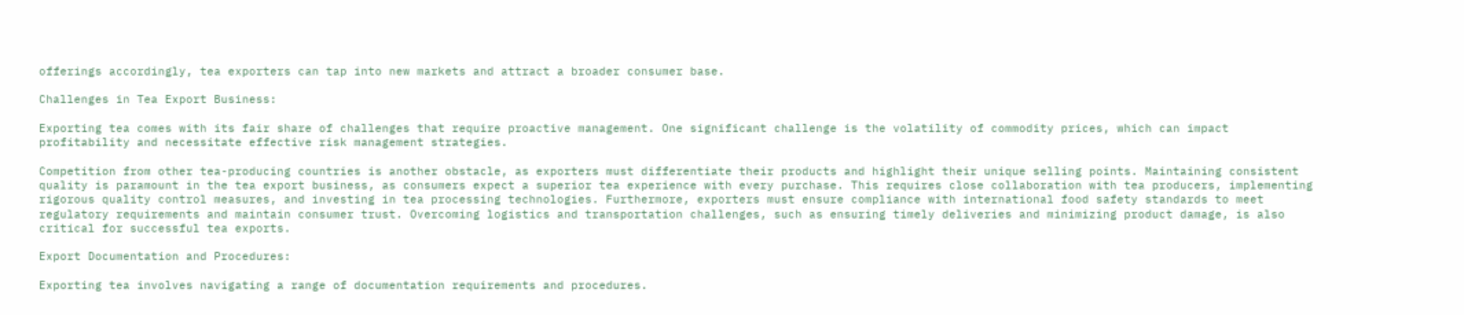offerings accordingly, tea exporters can tap into new markets and attract a broader consumer base.

Challenges in Tea Export Business:

Exporting tea comes with its fair share of challenges that require proactive management. One significant challenge is the volatility of commodity prices, which can impact profitability and necessitate effective risk management strategies.

Competition from other tea-producing countries is another obstacle, as exporters must differentiate their products and highlight their unique selling points. Maintaining consistent quality is paramount in the tea export business, as consumers expect a superior tea experience with every purchase. This requires close collaboration with tea producers, implementing rigorous quality control measures, and investing in tea processing technologies. Furthermore, exporters must ensure compliance with international food safety standards to meet regulatory requirements and maintain consumer trust. Overcoming logistics and transportation challenges, such as ensuring timely deliveries and minimizing product damage, is also critical for successful tea exports.

Export Documentation and Procedures:

Exporting tea involves navigating a range of documentation requirements and procedures.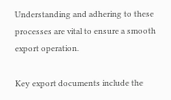Understanding and adhering to these processes are vital to ensure a smooth export operation.

Key export documents include the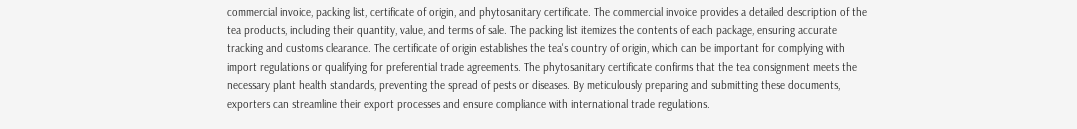commercial invoice, packing list, certificate of origin, and phytosanitary certificate. The commercial invoice provides a detailed description of the tea products, including their quantity, value, and terms of sale. The packing list itemizes the contents of each package, ensuring accurate tracking and customs clearance. The certificate of origin establishes the tea's country of origin, which can be important for complying with import regulations or qualifying for preferential trade agreements. The phytosanitary certificate confirms that the tea consignment meets the necessary plant health standards, preventing the spread of pests or diseases. By meticulously preparing and submitting these documents, exporters can streamline their export processes and ensure compliance with international trade regulations.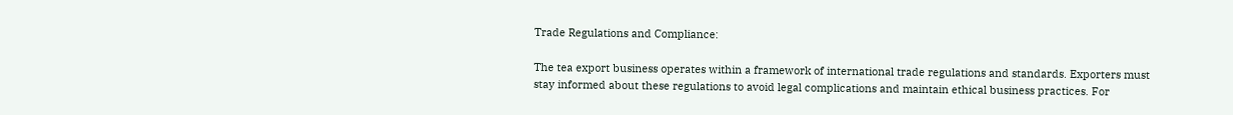Trade Regulations and Compliance:

The tea export business operates within a framework of international trade regulations and standards. Exporters must stay informed about these regulations to avoid legal complications and maintain ethical business practices. For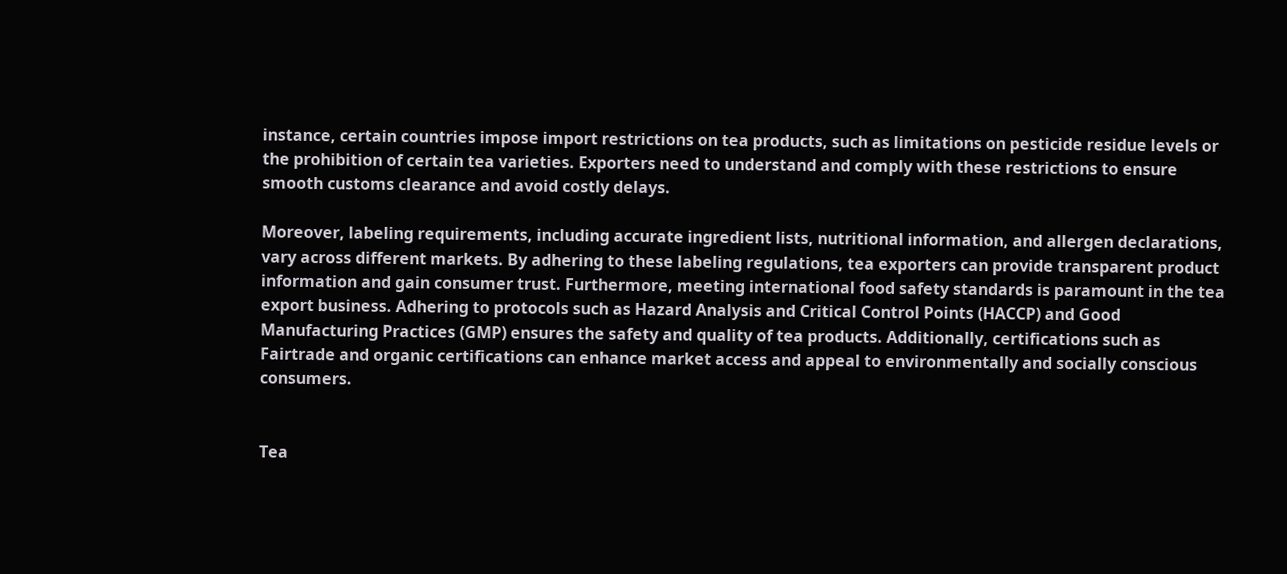instance, certain countries impose import restrictions on tea products, such as limitations on pesticide residue levels or the prohibition of certain tea varieties. Exporters need to understand and comply with these restrictions to ensure smooth customs clearance and avoid costly delays.

Moreover, labeling requirements, including accurate ingredient lists, nutritional information, and allergen declarations, vary across different markets. By adhering to these labeling regulations, tea exporters can provide transparent product information and gain consumer trust. Furthermore, meeting international food safety standards is paramount in the tea export business. Adhering to protocols such as Hazard Analysis and Critical Control Points (HACCP) and Good Manufacturing Practices (GMP) ensures the safety and quality of tea products. Additionally, certifications such as Fairtrade and organic certifications can enhance market access and appeal to environmentally and socially conscious consumers.


Tea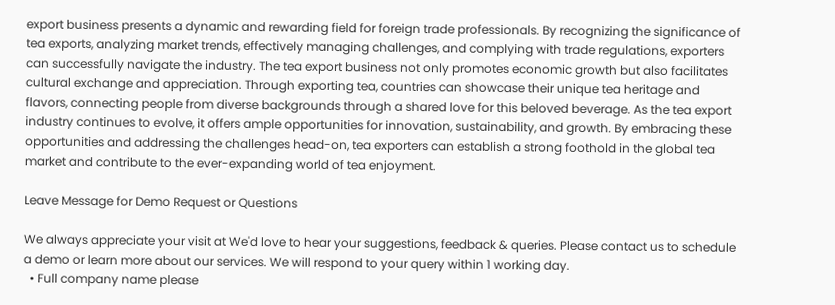export business presents a dynamic and rewarding field for foreign trade professionals. By recognizing the significance of tea exports, analyzing market trends, effectively managing challenges, and complying with trade regulations, exporters can successfully navigate the industry. The tea export business not only promotes economic growth but also facilitates cultural exchange and appreciation. Through exporting tea, countries can showcase their unique tea heritage and flavors, connecting people from diverse backgrounds through a shared love for this beloved beverage. As the tea export industry continues to evolve, it offers ample opportunities for innovation, sustainability, and growth. By embracing these opportunities and addressing the challenges head-on, tea exporters can establish a strong foothold in the global tea market and contribute to the ever-expanding world of tea enjoyment.

Leave Message for Demo Request or Questions

We always appreciate your visit at We'd love to hear your suggestions, feedback & queries. Please contact us to schedule a demo or learn more about our services. We will respond to your query within 1 working day.
  • Full company name please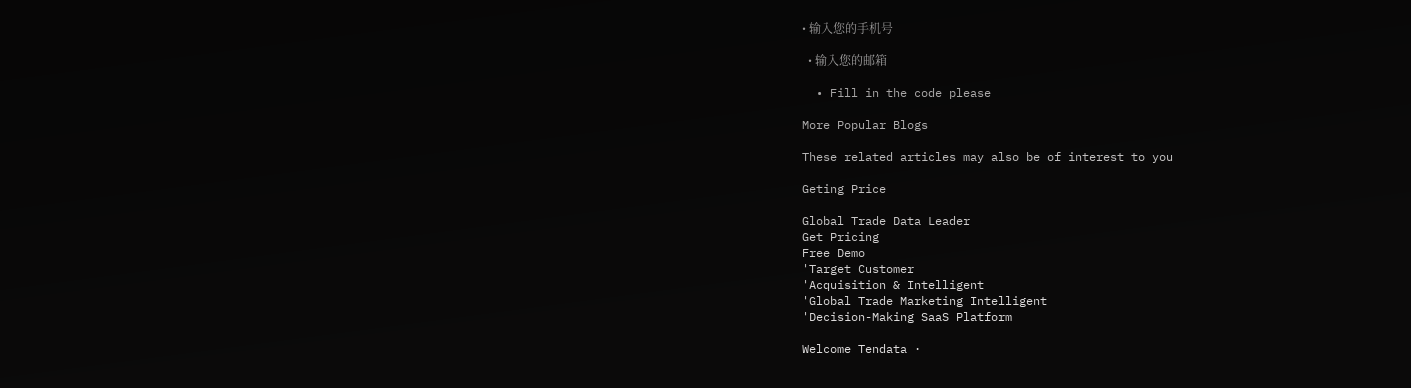• 输入您的手机号

  • 输入您的邮箱

  • Fill in the code please

More Popular Blogs

These related articles may also be of interest to you

Geting Price

Global Trade Data Leader
Get Pricing
Free Demo
'Target Customer
'Acquisition & Intelligent
'Global Trade Marketing Intelligent
'Decision-Making SaaS Platform

Welcome Tendata ·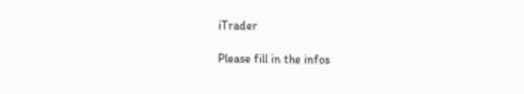iTrader

Please fill in the infos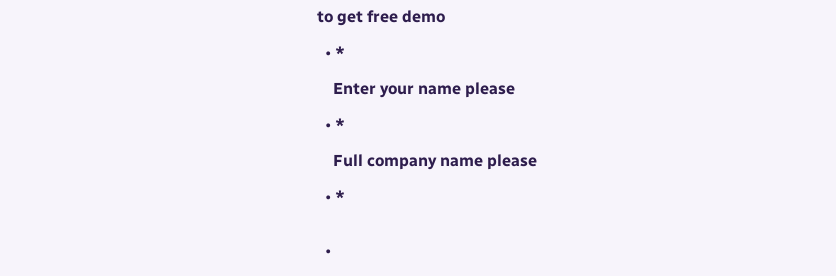to get free demo

  • *

    Enter your name please

  • *

    Full company name please

  • *


  •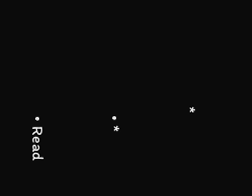*


  • *


  • Read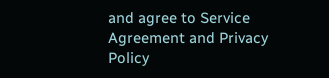and agree to Service Agreement and Privacy Policy